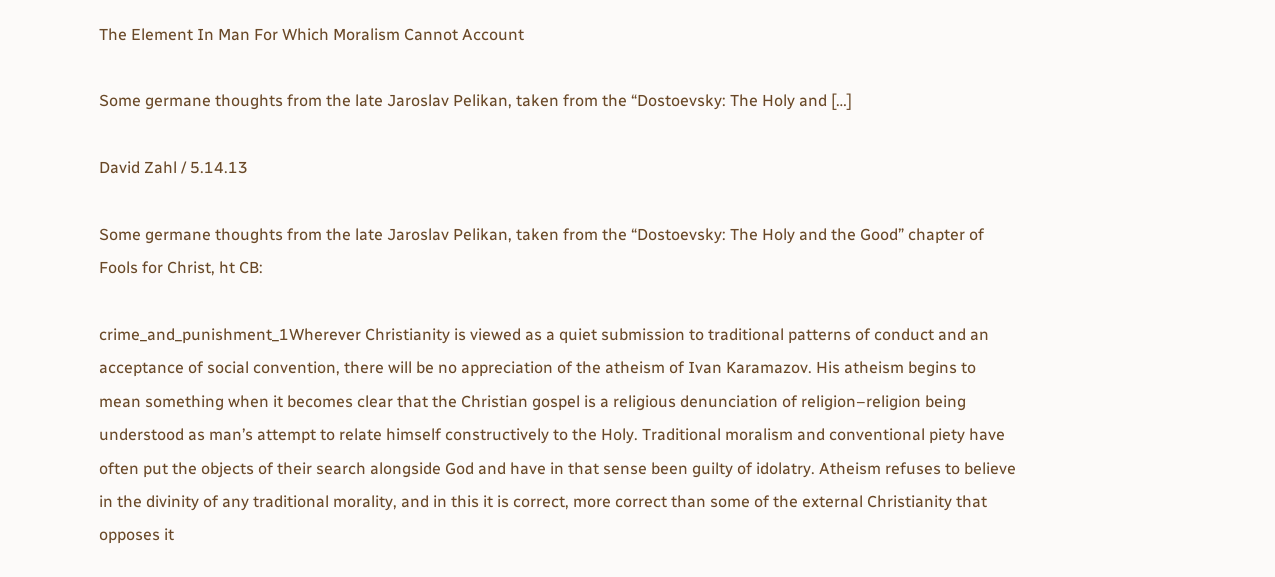The Element In Man For Which Moralism Cannot Account

Some germane thoughts from the late Jaroslav Pelikan, taken from the “Dostoevsky: The Holy and […]

David Zahl / 5.14.13

Some germane thoughts from the late Jaroslav Pelikan, taken from the “Dostoevsky: The Holy and the Good” chapter of Fools for Christ, ht CB:

crime_and_punishment_1Wherever Christianity is viewed as a quiet submission to traditional patterns of conduct and an acceptance of social convention, there will be no appreciation of the atheism of Ivan Karamazov. His atheism begins to mean something when it becomes clear that the Christian gospel is a religious denunciation of religion–religion being understood as man’s attempt to relate himself constructively to the Holy. Traditional moralism and conventional piety have often put the objects of their search alongside God and have in that sense been guilty of idolatry. Atheism refuses to believe in the divinity of any traditional morality, and in this it is correct, more correct than some of the external Christianity that opposes it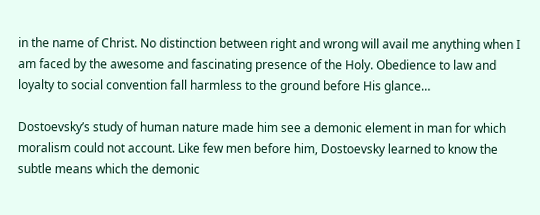in the name of Christ. No distinction between right and wrong will avail me anything when I am faced by the awesome and fascinating presence of the Holy. Obedience to law and loyalty to social convention fall harmless to the ground before His glance…

Dostoevsky’s study of human nature made him see a demonic element in man for which moralism could not account. Like few men before him, Dostoevsky learned to know the subtle means which the demonic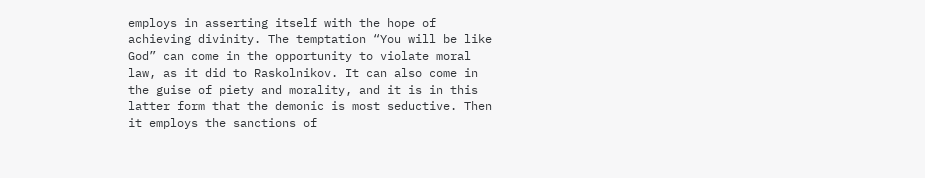employs in asserting itself with the hope of achieving divinity. The temptation “You will be like God” can come in the opportunity to violate moral law, as it did to Raskolnikov. It can also come in the guise of piety and morality, and it is in this latter form that the demonic is most seductive. Then it employs the sanctions of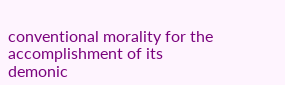conventional morality for the accomplishment of its demonic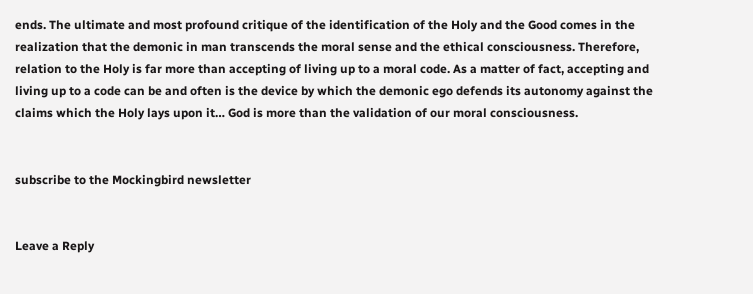ends. The ultimate and most profound critique of the identification of the Holy and the Good comes in the realization that the demonic in man transcends the moral sense and the ethical consciousness. Therefore, relation to the Holy is far more than accepting of living up to a moral code. As a matter of fact, accepting and living up to a code can be and often is the device by which the demonic ego defends its autonomy against the claims which the Holy lays upon it… God is more than the validation of our moral consciousness.


subscribe to the Mockingbird newsletter


Leave a Reply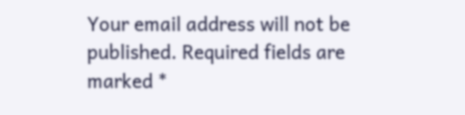Your email address will not be published. Required fields are marked *